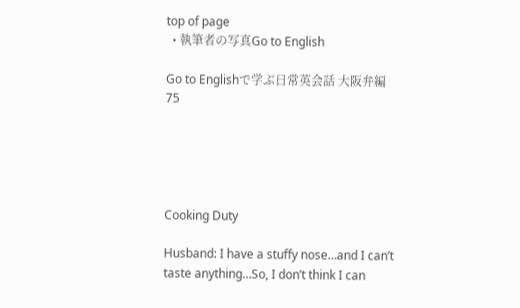top of page
  • 執筆者の写真Go to English

Go to Englishで学ぶ日常英会話 大阪弁編75





Cooking Duty

Husband: I have a stuffy nose…and I can’t taste anything…So, I don’t think I can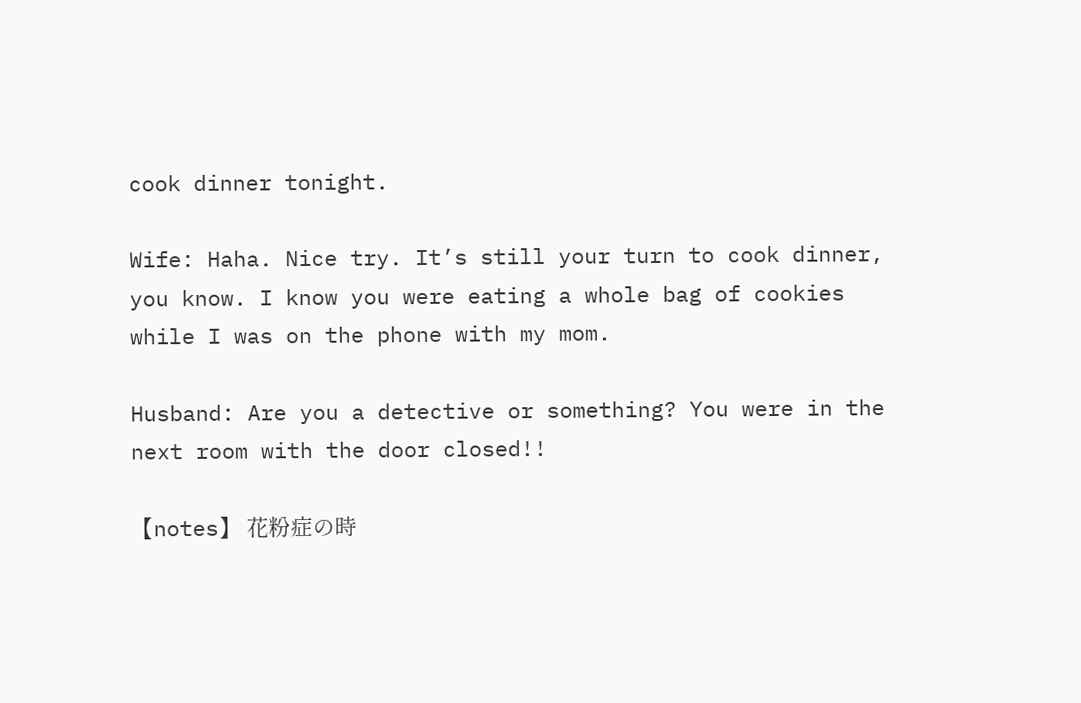cook dinner tonight.

Wife: Haha. Nice try. It’s still your turn to cook dinner, you know. I know you were eating a whole bag of cookies while I was on the phone with my mom.

Husband: Are you a detective or something? You were in the next room with the door closed!!

【notes】 花粉症の時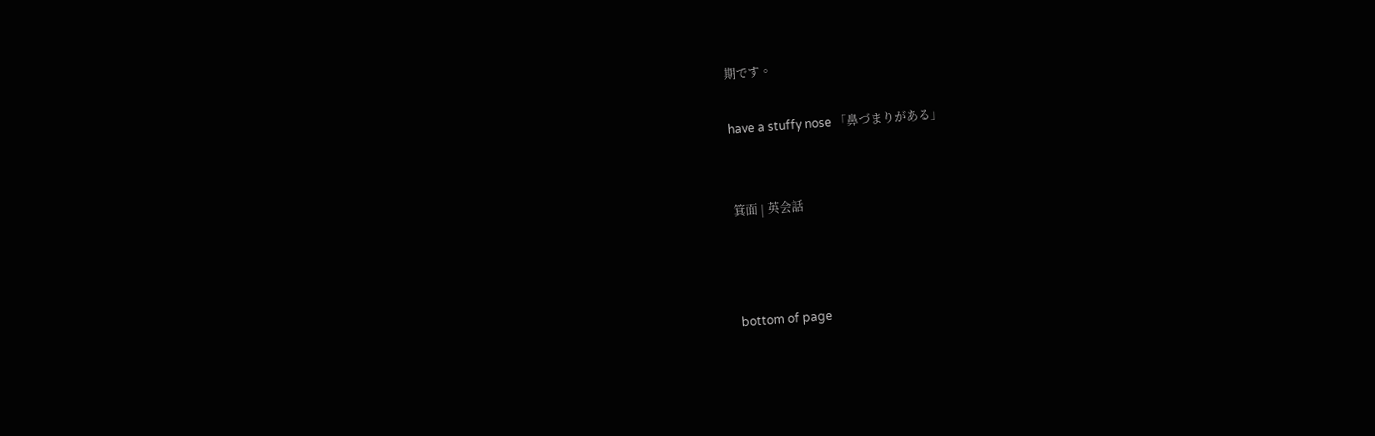期です。

have a stuffy nose 「鼻づまりがある」


箕面 | 英会話



bottom of page